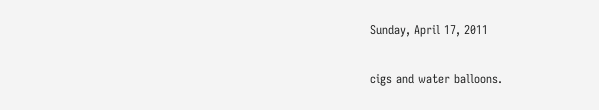Sunday, April 17, 2011

cigs and water balloons.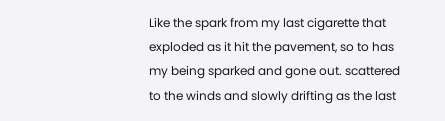Like the spark from my last cigarette that exploded as it hit the pavement, so to has my being sparked and gone out. scattered to the winds and slowly drifting as the last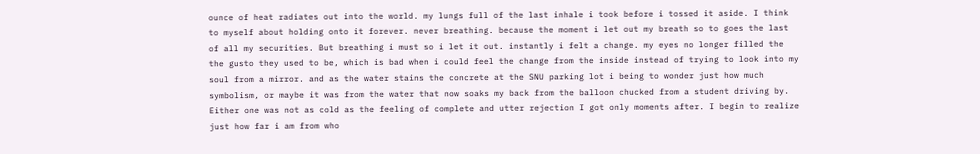ounce of heat radiates out into the world. my lungs full of the last inhale i took before i tossed it aside. I think to myself about holding onto it forever. never breathing. because the moment i let out my breath so to goes the last of all my securities. But breathing i must so i let it out. instantly i felt a change. my eyes no longer filled the the gusto they used to be, which is bad when i could feel the change from the inside instead of trying to look into my soul from a mirror. and as the water stains the concrete at the SNU parking lot i being to wonder just how much symbolism, or maybe it was from the water that now soaks my back from the balloon chucked from a student driving by. Either one was not as cold as the feeling of complete and utter rejection I got only moments after. I begin to realize just how far i am from who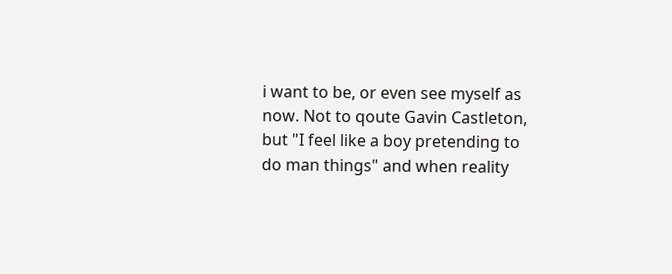i want to be, or even see myself as now. Not to qoute Gavin Castleton, but "I feel like a boy pretending to do man things" and when reality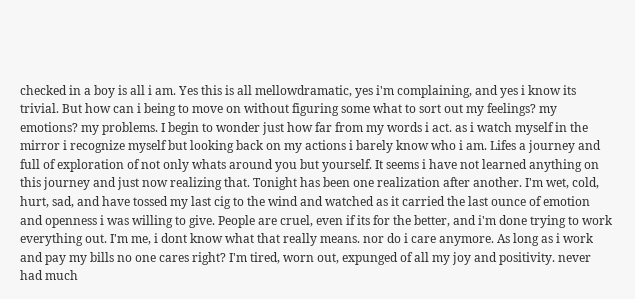checked in a boy is all i am. Yes this is all mellowdramatic, yes i'm complaining, and yes i know its trivial. But how can i being to move on without figuring some what to sort out my feelings? my emotions? my problems. I begin to wonder just how far from my words i act. as i watch myself in the mirror i recognize myself but looking back on my actions i barely know who i am. Lifes a journey and full of exploration of not only whats around you but yourself. It seems i have not learned anything on this journey and just now realizing that. Tonight has been one realization after another. I'm wet, cold, hurt, sad, and have tossed my last cig to the wind and watched as it carried the last ounce of emotion and openness i was willing to give. People are cruel, even if its for the better, and i'm done trying to work everything out. I'm me, i dont know what that really means. nor do i care anymore. As long as i work and pay my bills no one cares right? I'm tired, worn out, expunged of all my joy and positivity. never had much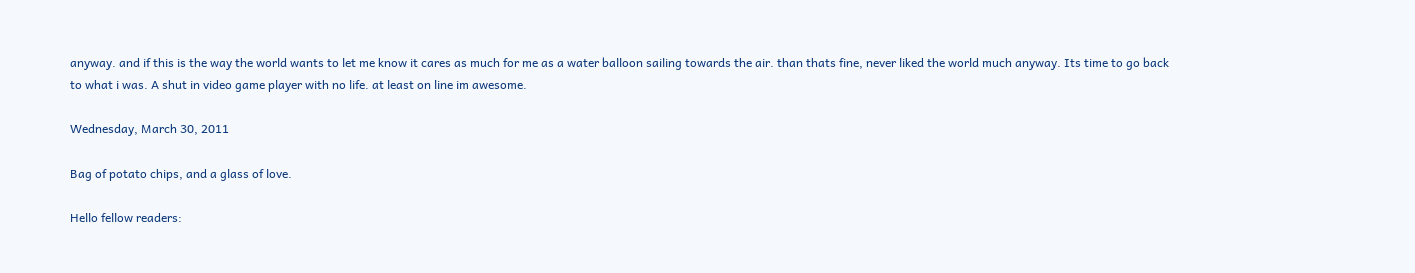anyway. and if this is the way the world wants to let me know it cares as much for me as a water balloon sailing towards the air. than thats fine, never liked the world much anyway. Its time to go back to what i was. A shut in video game player with no life. at least on line im awesome.

Wednesday, March 30, 2011

Bag of potato chips, and a glass of love.

Hello fellow readers: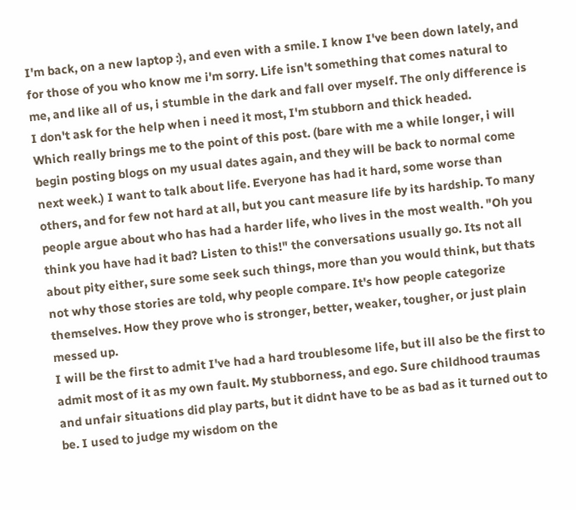I'm back, on a new laptop :), and even with a smile. I know I've been down lately, and for those of you who know me i'm sorry. Life isn't something that comes natural to me, and like all of us, i stumble in the dark and fall over myself. The only difference is I don't ask for the help when i need it most, I'm stubborn and thick headed.
Which really brings me to the point of this post. (bare with me a while longer, i will begin posting blogs on my usual dates again, and they will be back to normal come next week.) I want to talk about life. Everyone has had it hard, some worse than others, and for few not hard at all, but you cant measure life by its hardship. To many people argue about who has had a harder life, who lives in the most wealth. "Oh you think you have had it bad? Listen to this!" the conversations usually go. Its not all about pity either, sure some seek such things, more than you would think, but thats not why those stories are told, why people compare. It's how people categorize themselves. How they prove who is stronger, better, weaker, tougher, or just plain messed up.
I will be the first to admit I've had a hard troublesome life, but ill also be the first to admit most of it as my own fault. My stubborness, and ego. Sure childhood traumas and unfair situations did play parts, but it didnt have to be as bad as it turned out to be. I used to judge my wisdom on the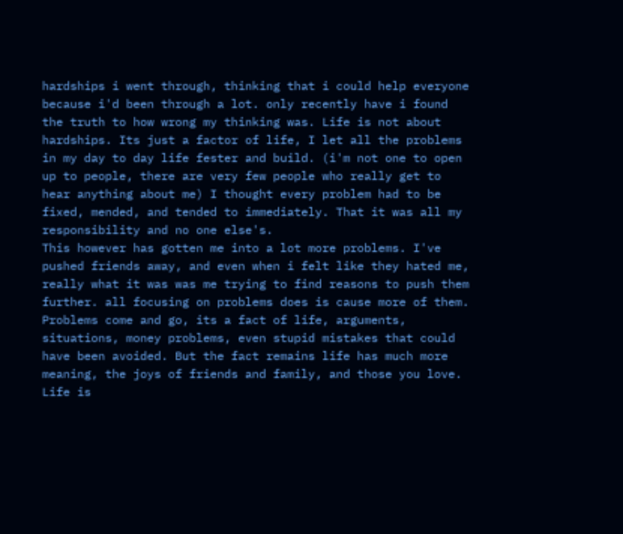hardships i went through, thinking that i could help everyone because i'd been through a lot. only recently have i found the truth to how wrong my thinking was. Life is not about hardships. Its just a factor of life, I let all the problems in my day to day life fester and build. (i'm not one to open up to people, there are very few people who really get to hear anything about me) I thought every problem had to be fixed, mended, and tended to immediately. That it was all my responsibility and no one else's.
This however has gotten me into a lot more problems. I've pushed friends away, and even when i felt like they hated me, really what it was was me trying to find reasons to push them further. all focusing on problems does is cause more of them.
Problems come and go, its a fact of life, arguments, situations, money problems, even stupid mistakes that could have been avoided. But the fact remains life has much more meaning, the joys of friends and family, and those you love. Life is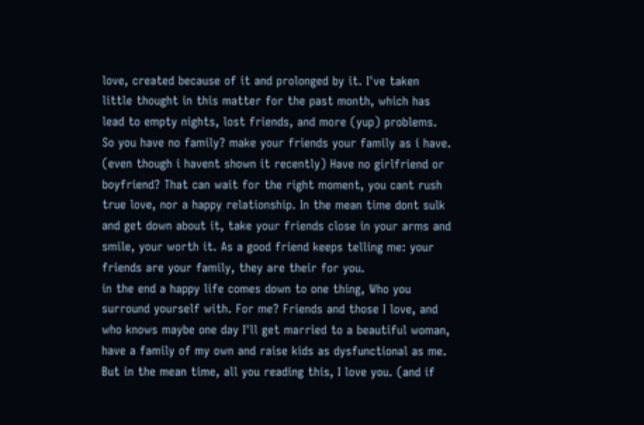love, created because of it and prolonged by it. I've taken little thought in this matter for the past month, which has lead to empty nights, lost friends, and more (yup) problems.
So you have no family? make your friends your family as i have. (even though i havent shown it recently) Have no girlfriend or boyfriend? That can wait for the right moment, you cant rush true love, nor a happy relationship. In the mean time dont sulk and get down about it, take your friends close in your arms and smile, your worth it. As a good friend keeps telling me: your friends are your family, they are their for you.
in the end a happy life comes down to one thing, Who you surround yourself with. For me? Friends and those I love, and who knows maybe one day I'll get married to a beautiful woman, have a family of my own and raise kids as dysfunctional as me. But in the mean time, all you reading this, I love you. (and if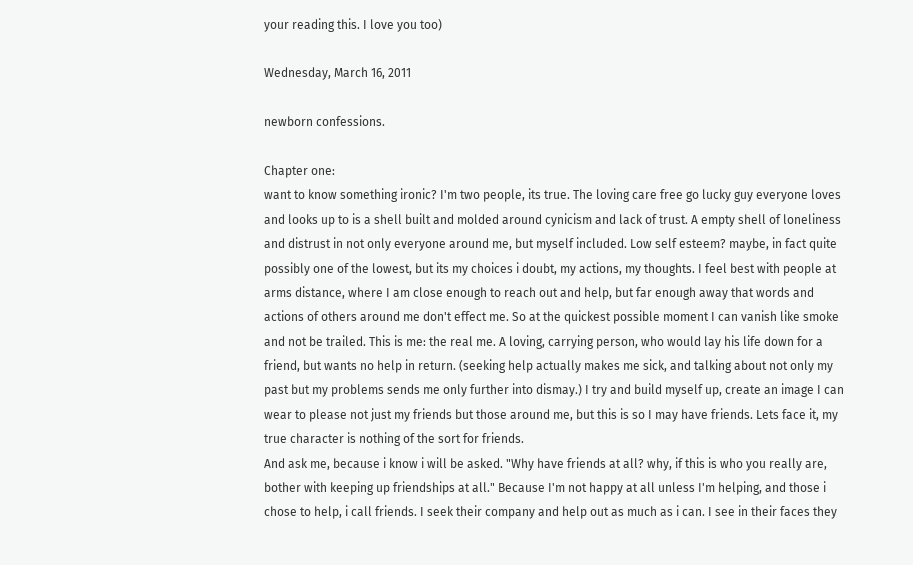your reading this. I love you too)

Wednesday, March 16, 2011

newborn confessions.

Chapter one:
want to know something ironic? I'm two people, its true. The loving care free go lucky guy everyone loves and looks up to is a shell built and molded around cynicism and lack of trust. A empty shell of loneliness and distrust in not only everyone around me, but myself included. Low self esteem? maybe, in fact quite possibly one of the lowest, but its my choices i doubt, my actions, my thoughts. I feel best with people at arms distance, where I am close enough to reach out and help, but far enough away that words and actions of others around me don't effect me. So at the quickest possible moment I can vanish like smoke and not be trailed. This is me: the real me. A loving, carrying person, who would lay his life down for a friend, but wants no help in return. (seeking help actually makes me sick, and talking about not only my past but my problems sends me only further into dismay.) I try and build myself up, create an image I can wear to please not just my friends but those around me, but this is so I may have friends. Lets face it, my true character is nothing of the sort for friends.
And ask me, because i know i will be asked. "Why have friends at all? why, if this is who you really are, bother with keeping up friendships at all." Because I'm not happy at all unless I'm helping, and those i chose to help, i call friends. I seek their company and help out as much as i can. I see in their faces they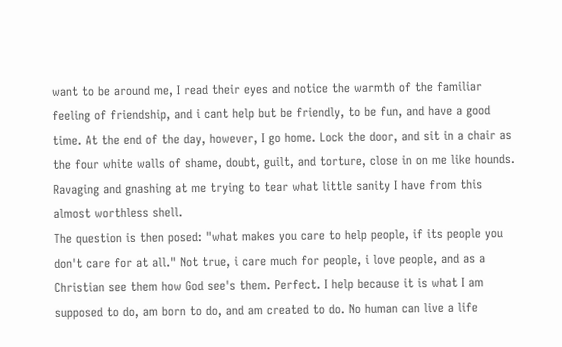want to be around me, I read their eyes and notice the warmth of the familiar feeling of friendship, and i cant help but be friendly, to be fun, and have a good time. At the end of the day, however, I go home. Lock the door, and sit in a chair as the four white walls of shame, doubt, guilt, and torture, close in on me like hounds. Ravaging and gnashing at me trying to tear what little sanity I have from this almost worthless shell.
The question is then posed: "what makes you care to help people, if its people you don't care for at all." Not true, i care much for people, i love people, and as a Christian see them how God see's them. Perfect. I help because it is what I am supposed to do, am born to do, and am created to do. No human can live a life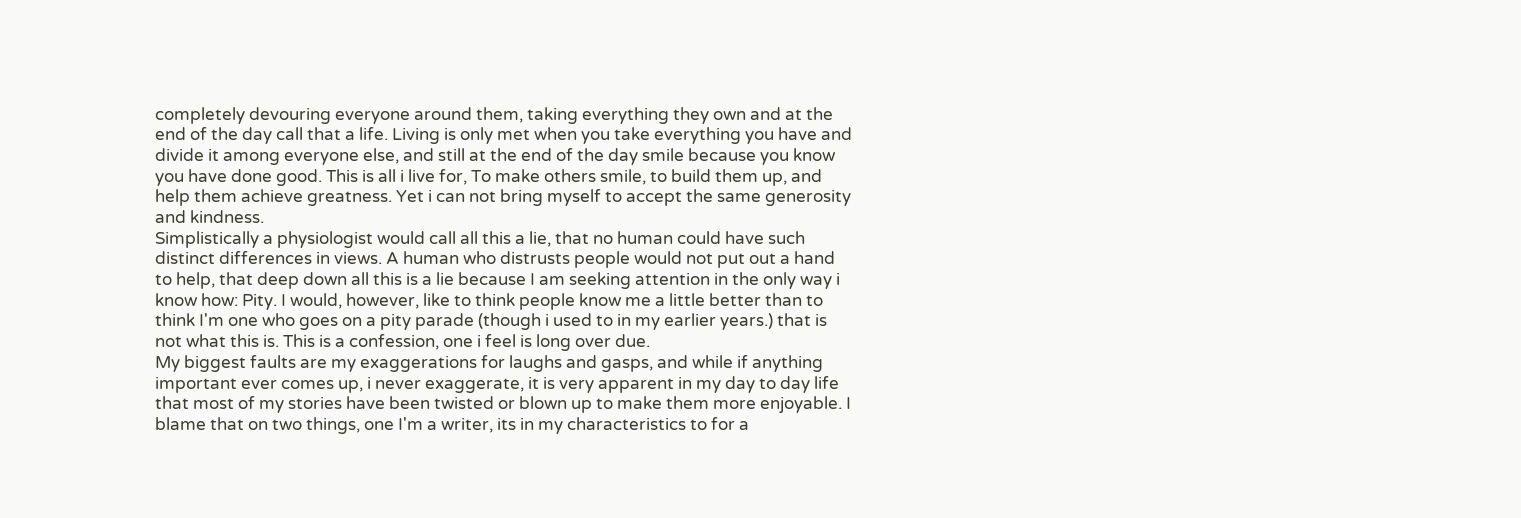completely devouring everyone around them, taking everything they own and at the end of the day call that a life. Living is only met when you take everything you have and divide it among everyone else, and still at the end of the day smile because you know you have done good. This is all i live for, To make others smile, to build them up, and help them achieve greatness. Yet i can not bring myself to accept the same generosity and kindness.
Simplistically a physiologist would call all this a lie, that no human could have such distinct differences in views. A human who distrusts people would not put out a hand to help, that deep down all this is a lie because I am seeking attention in the only way i know how: Pity. I would, however, like to think people know me a little better than to think I'm one who goes on a pity parade (though i used to in my earlier years.) that is not what this is. This is a confession, one i feel is long over due.
My biggest faults are my exaggerations for laughs and gasps, and while if anything important ever comes up, i never exaggerate, it is very apparent in my day to day life that most of my stories have been twisted or blown up to make them more enjoyable. I blame that on two things, one I'm a writer, its in my characteristics to for a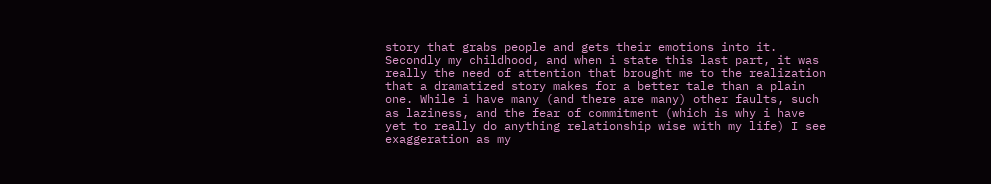story that grabs people and gets their emotions into it. Secondly my childhood, and when i state this last part, it was really the need of attention that brought me to the realization that a dramatized story makes for a better tale than a plain one. While i have many (and there are many) other faults, such as laziness, and the fear of commitment (which is why i have yet to really do anything relationship wise with my life) I see exaggeration as my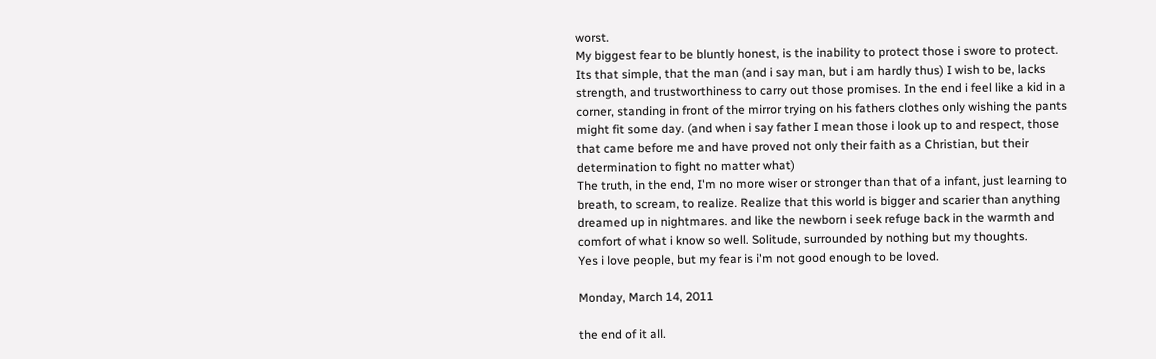worst.
My biggest fear to be bluntly honest, is the inability to protect those i swore to protect. Its that simple, that the man (and i say man, but i am hardly thus) I wish to be, lacks strength, and trustworthiness to carry out those promises. In the end i feel like a kid in a corner, standing in front of the mirror trying on his fathers clothes only wishing the pants might fit some day. (and when i say father I mean those i look up to and respect, those that came before me and have proved not only their faith as a Christian, but their determination to fight no matter what)
The truth, in the end, I'm no more wiser or stronger than that of a infant, just learning to breath, to scream, to realize. Realize that this world is bigger and scarier than anything dreamed up in nightmares. and like the newborn i seek refuge back in the warmth and comfort of what i know so well. Solitude, surrounded by nothing but my thoughts.
Yes i love people, but my fear is i'm not good enough to be loved.

Monday, March 14, 2011

the end of it all.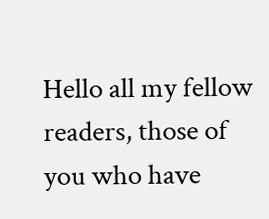Hello all my fellow readers, those of you who have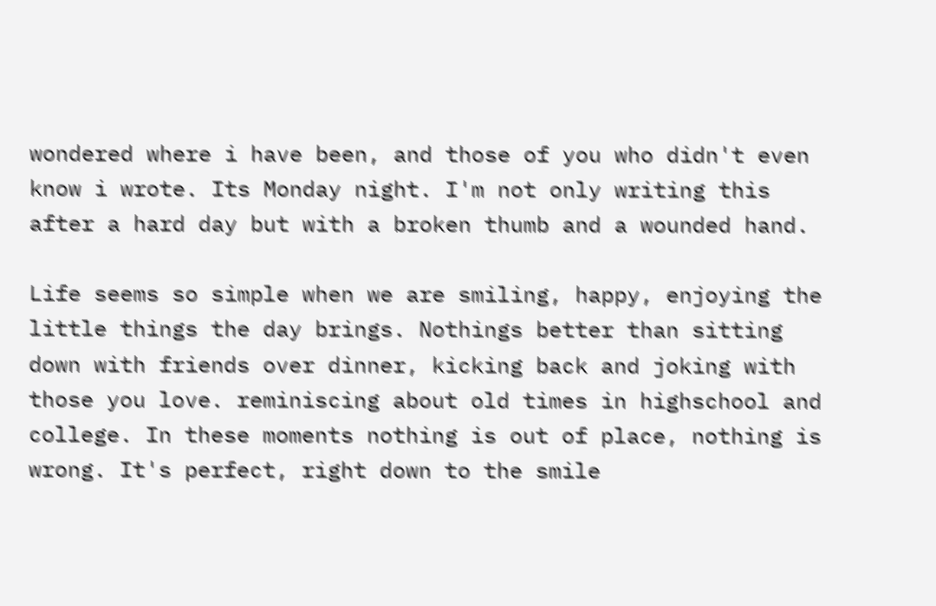wondered where i have been, and those of you who didn't even know i wrote. Its Monday night. I'm not only writing this after a hard day but with a broken thumb and a wounded hand.

Life seems so simple when we are smiling, happy, enjoying the little things the day brings. Nothings better than sitting down with friends over dinner, kicking back and joking with those you love. reminiscing about old times in highschool and college. In these moments nothing is out of place, nothing is wrong. It's perfect, right down to the smile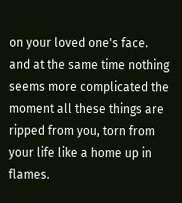on your loved one's face.
and at the same time nothing seems more complicated the moment all these things are ripped from you, torn from your life like a home up in flames.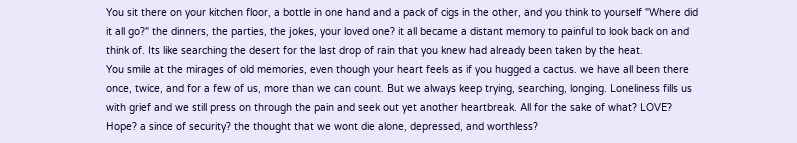You sit there on your kitchen floor, a bottle in one hand and a pack of cigs in the other, and you think to yourself "Where did it all go?" the dinners, the parties, the jokes, your loved one? it all became a distant memory to painful to look back on and think of. Its like searching the desert for the last drop of rain that you knew had already been taken by the heat.
You smile at the mirages of old memories, even though your heart feels as if you hugged a cactus. we have all been there once, twice, and for a few of us, more than we can count. But we always keep trying, searching, longing. Loneliness fills us with grief and we still press on through the pain and seek out yet another heartbreak. All for the sake of what? LOVE? Hope? a since of security? the thought that we wont die alone, depressed, and worthless?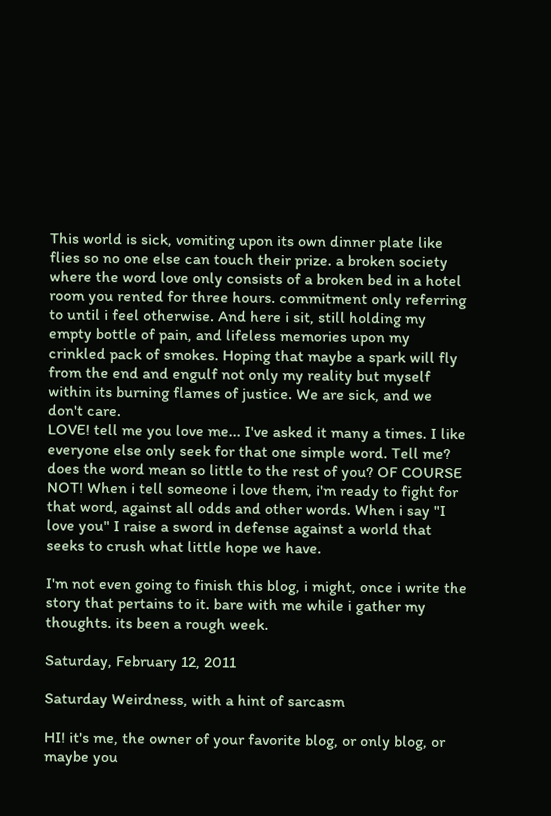This world is sick, vomiting upon its own dinner plate like flies so no one else can touch their prize. a broken society where the word love only consists of a broken bed in a hotel room you rented for three hours. commitment only referring to until i feel otherwise. And here i sit, still holding my empty bottle of pain, and lifeless memories upon my crinkled pack of smokes. Hoping that maybe a spark will fly from the end and engulf not only my reality but myself within its burning flames of justice. We are sick, and we don't care.
LOVE! tell me you love me... I've asked it many a times. I like everyone else only seek for that one simple word. Tell me? does the word mean so little to the rest of you? OF COURSE NOT! When i tell someone i love them, i'm ready to fight for that word, against all odds and other words. When i say "I love you" I raise a sword in defense against a world that seeks to crush what little hope we have.

I'm not even going to finish this blog, i might, once i write the story that pertains to it. bare with me while i gather my thoughts. its been a rough week.

Saturday, February 12, 2011

Saturday Weirdness, with a hint of sarcasm

HI! it's me, the owner of your favorite blog, or only blog, or maybe you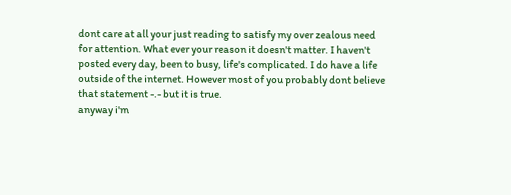dont care at all your just reading to satisfy my over zealous need for attention. What ever your reason it doesn't matter. I haven't posted every day, been to busy, life's complicated. I do have a life outside of the internet. However most of you probably dont believe that statement -.- but it is true.
anyway i'm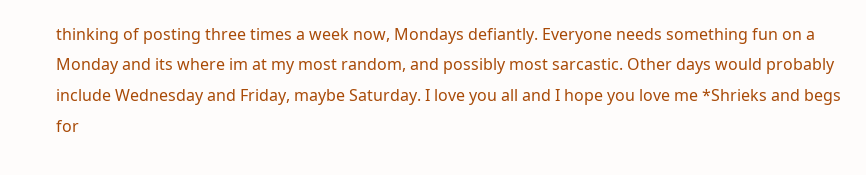thinking of posting three times a week now, Mondays defiantly. Everyone needs something fun on a Monday and its where im at my most random, and possibly most sarcastic. Other days would probably include Wednesday and Friday, maybe Saturday. I love you all and I hope you love me *Shrieks and begs for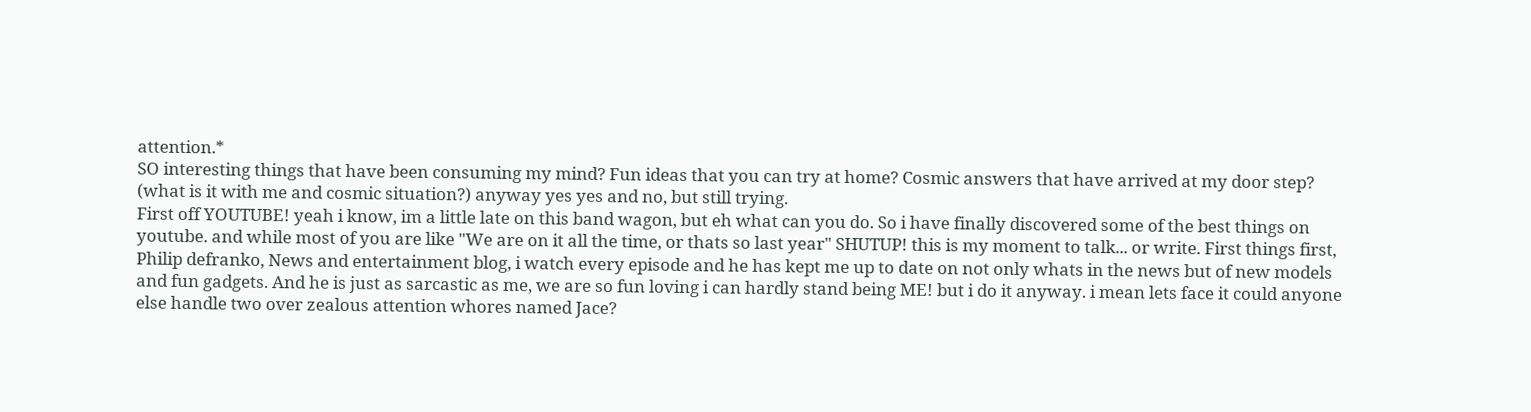attention.*
SO interesting things that have been consuming my mind? Fun ideas that you can try at home? Cosmic answers that have arrived at my door step? (what is it with me and cosmic situation?) anyway yes yes and no, but still trying.
First off YOUTUBE! yeah i know, im a little late on this band wagon, but eh what can you do. So i have finally discovered some of the best things on youtube. and while most of you are like "We are on it all the time, or thats so last year" SHUTUP! this is my moment to talk... or write. First things first, Philip defranko, News and entertainment blog, i watch every episode and he has kept me up to date on not only whats in the news but of new models and fun gadgets. And he is just as sarcastic as me, we are so fun loving i can hardly stand being ME! but i do it anyway. i mean lets face it could anyone else handle two over zealous attention whores named Jace?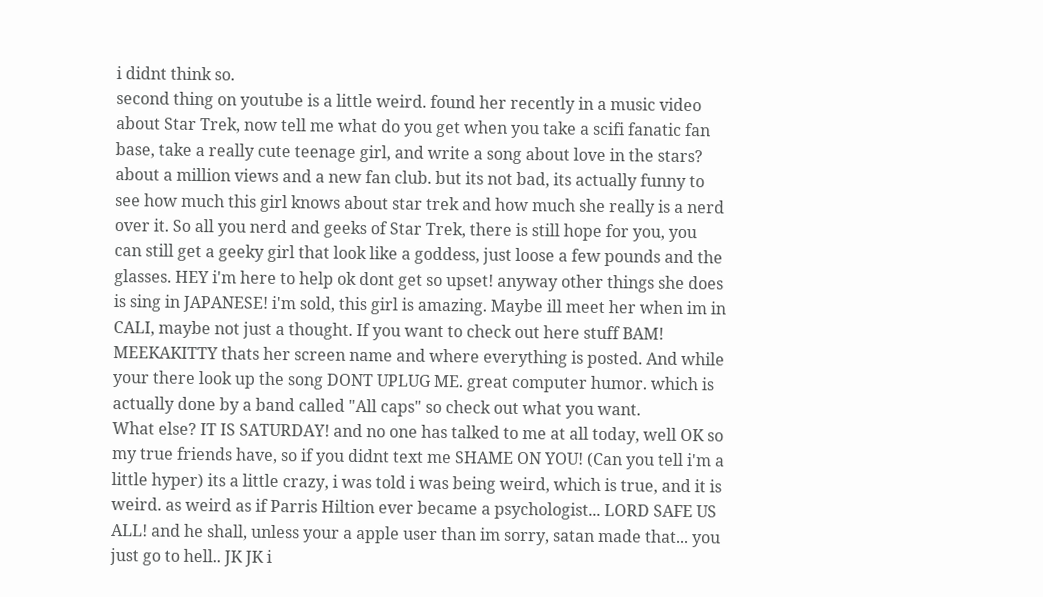i didnt think so.
second thing on youtube is a little weird. found her recently in a music video about Star Trek, now tell me what do you get when you take a scifi fanatic fan base, take a really cute teenage girl, and write a song about love in the stars? about a million views and a new fan club. but its not bad, its actually funny to see how much this girl knows about star trek and how much she really is a nerd over it. So all you nerd and geeks of Star Trek, there is still hope for you, you can still get a geeky girl that look like a goddess, just loose a few pounds and the glasses. HEY i'm here to help ok dont get so upset! anyway other things she does is sing in JAPANESE! i'm sold, this girl is amazing. Maybe ill meet her when im in CALI, maybe not just a thought. If you want to check out here stuff BAM! MEEKAKITTY thats her screen name and where everything is posted. And while your there look up the song DONT UPLUG ME. great computer humor. which is actually done by a band called "All caps" so check out what you want.
What else? IT IS SATURDAY! and no one has talked to me at all today, well OK so my true friends have, so if you didnt text me SHAME ON YOU! (Can you tell i'm a little hyper) its a little crazy, i was told i was being weird, which is true, and it is weird. as weird as if Parris Hiltion ever became a psychologist... LORD SAFE US ALL! and he shall, unless your a apple user than im sorry, satan made that... you just go to hell.. JK JK i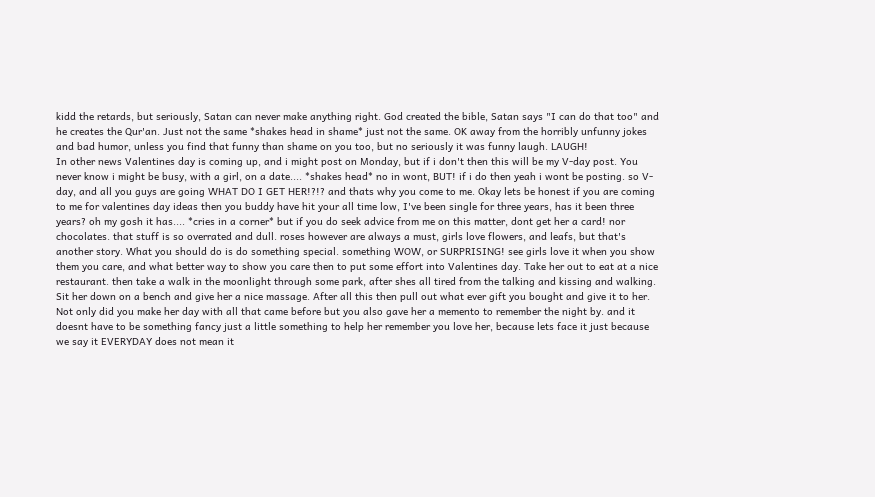kidd the retards, but seriously, Satan can never make anything right. God created the bible, Satan says "I can do that too" and he creates the Qur'an. Just not the same *shakes head in shame* just not the same. OK away from the horribly unfunny jokes and bad humor, unless you find that funny than shame on you too, but no seriously it was funny laugh. LAUGH!
In other news Valentines day is coming up, and i might post on Monday, but if i don't then this will be my V-day post. You never know i might be busy, with a girl, on a date.... *shakes head* no in wont, BUT! if i do then yeah i wont be posting. so V-day, and all you guys are going WHAT DO I GET HER!?!? and thats why you come to me. Okay lets be honest if you are coming to me for valentines day ideas then you buddy have hit your all time low, I've been single for three years, has it been three years? oh my gosh it has.... *cries in a corner* but if you do seek advice from me on this matter, dont get her a card! nor chocolates. that stuff is so overrated and dull. roses however are always a must, girls love flowers, and leafs, but that's another story. What you should do is do something special. something WOW, or SURPRISING! see girls love it when you show them you care, and what better way to show you care then to put some effort into Valentines day. Take her out to eat at a nice restaurant. then take a walk in the moonlight through some park, after shes all tired from the talking and kissing and walking. Sit her down on a bench and give her a nice massage. After all this then pull out what ever gift you bought and give it to her. Not only did you make her day with all that came before but you also gave her a memento to remember the night by. and it doesnt have to be something fancy just a little something to help her remember you love her, because lets face it just because we say it EVERYDAY does not mean it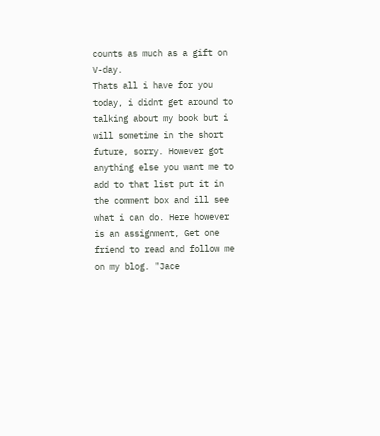counts as much as a gift on V-day.
Thats all i have for you today, i didnt get around to talking about my book but i will sometime in the short future, sorry. However got anything else you want me to add to that list put it in the comment box and ill see what i can do. Here however is an assignment, Get one friend to read and follow me on my blog. "Jace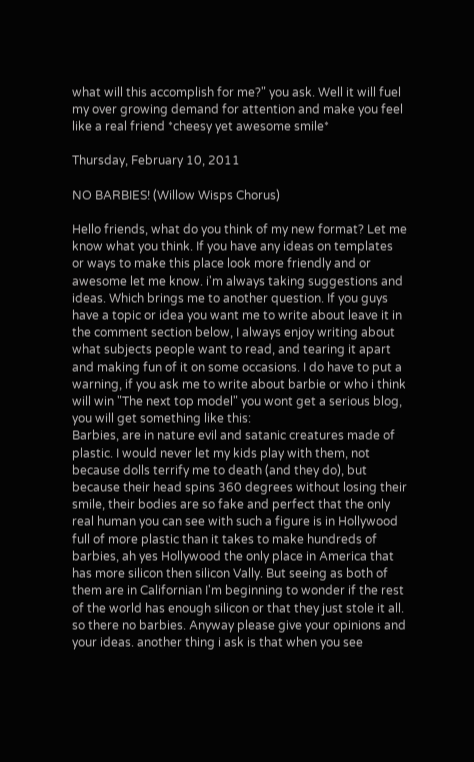what will this accomplish for me?" you ask. Well it will fuel my over growing demand for attention and make you feel like a real friend *cheesy yet awesome smile*

Thursday, February 10, 2011

NO BARBIES! (Willow Wisps Chorus)

Hello friends, what do you think of my new format? Let me know what you think. If you have any ideas on templates or ways to make this place look more friendly and or awesome let me know. i'm always taking suggestions and ideas. Which brings me to another question. If you guys have a topic or idea you want me to write about leave it in the comment section below, I always enjoy writing about what subjects people want to read, and tearing it apart and making fun of it on some occasions. I do have to put a warning, if you ask me to write about barbie or who i think will win "The next top model" you wont get a serious blog, you will get something like this:
Barbies, are in nature evil and satanic creatures made of plastic. I would never let my kids play with them, not because dolls terrify me to death (and they do), but because their head spins 360 degrees without losing their smile, their bodies are so fake and perfect that the only real human you can see with such a figure is in Hollywood full of more plastic than it takes to make hundreds of barbies, ah yes Hollywood the only place in America that has more silicon then silicon Vally. But seeing as both of them are in Californian I'm beginning to wonder if the rest of the world has enough silicon or that they just stole it all.
so there no barbies. Anyway please give your opinions and your ideas. another thing i ask is that when you see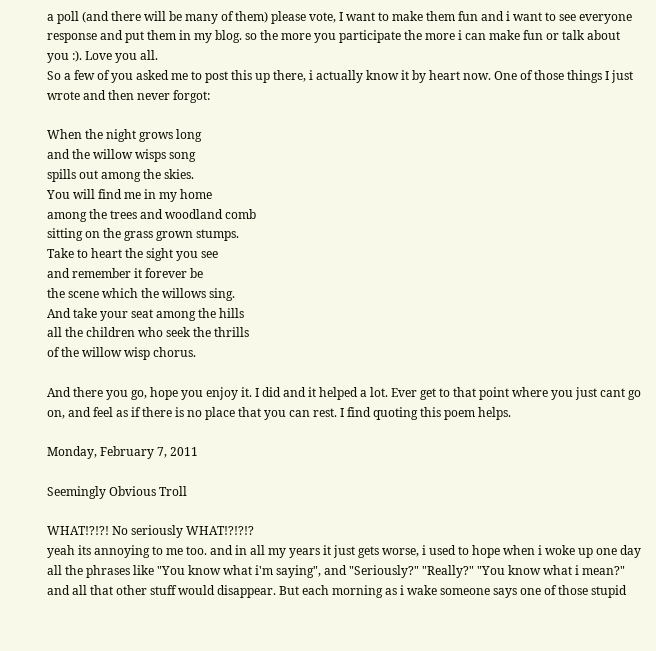a poll (and there will be many of them) please vote, I want to make them fun and i want to see everyone response and put them in my blog. so the more you participate the more i can make fun or talk about you :). Love you all.
So a few of you asked me to post this up there, i actually know it by heart now. One of those things I just wrote and then never forgot:

When the night grows long
and the willow wisps song
spills out among the skies.
You will find me in my home
among the trees and woodland comb
sitting on the grass grown stumps.
Take to heart the sight you see
and remember it forever be
the scene which the willows sing.
And take your seat among the hills
all the children who seek the thrills
of the willow wisp chorus.

And there you go, hope you enjoy it. I did and it helped a lot. Ever get to that point where you just cant go on, and feel as if there is no place that you can rest. I find quoting this poem helps.

Monday, February 7, 2011

Seemingly Obvious Troll

WHAT!?!?! No seriously WHAT!?!?!?
yeah its annoying to me too. and in all my years it just gets worse, i used to hope when i woke up one day all the phrases like "You know what i'm saying", and "Seriously?" "Really?" "You know what i mean?" and all that other stuff would disappear. But each morning as i wake someone says one of those stupid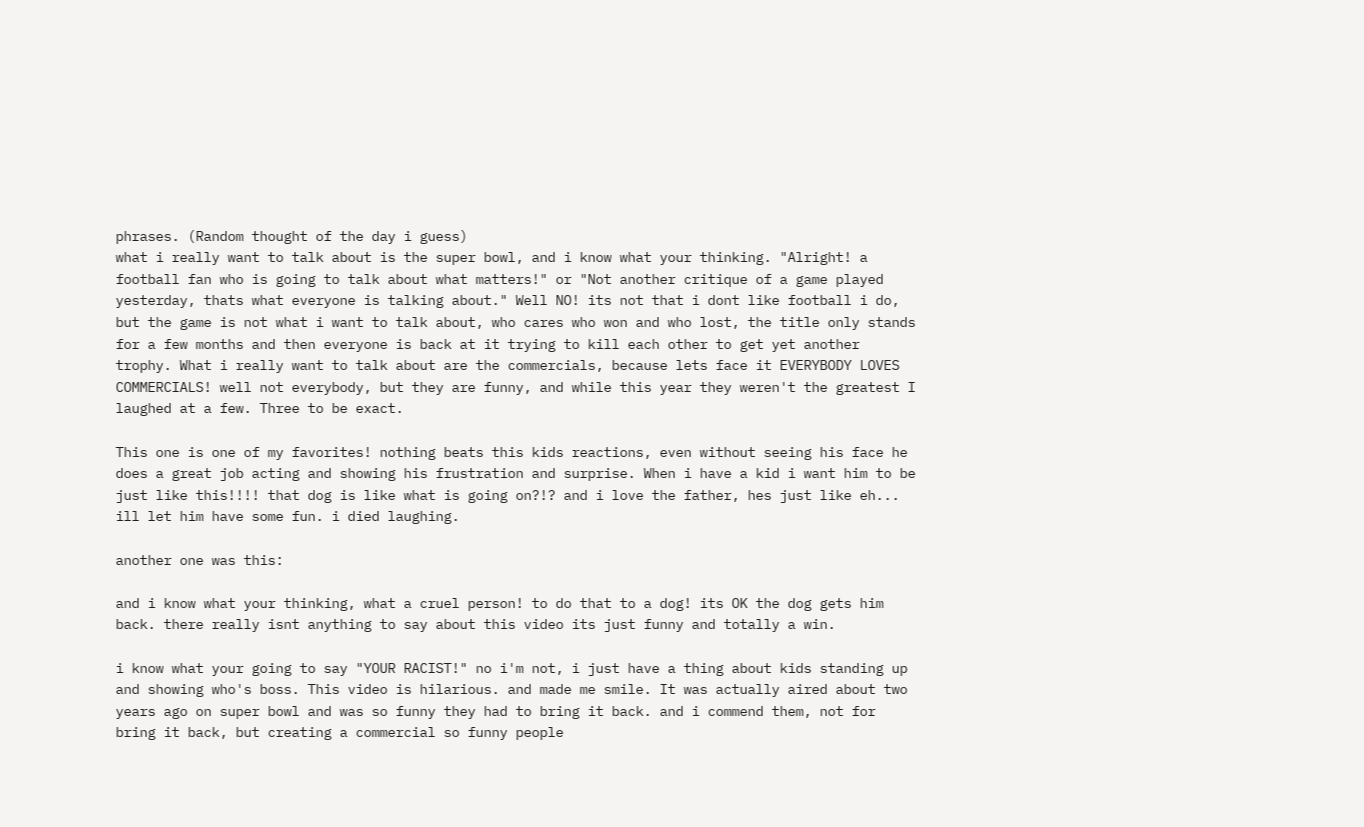phrases. (Random thought of the day i guess)
what i really want to talk about is the super bowl, and i know what your thinking. "Alright! a football fan who is going to talk about what matters!" or "Not another critique of a game played yesterday, thats what everyone is talking about." Well NO! its not that i dont like football i do, but the game is not what i want to talk about, who cares who won and who lost, the title only stands for a few months and then everyone is back at it trying to kill each other to get yet another trophy. What i really want to talk about are the commercials, because lets face it EVERYBODY LOVES COMMERCIALS! well not everybody, but they are funny, and while this year they weren't the greatest I laughed at a few. Three to be exact.

This one is one of my favorites! nothing beats this kids reactions, even without seeing his face he does a great job acting and showing his frustration and surprise. When i have a kid i want him to be just like this!!!! that dog is like what is going on?!? and i love the father, hes just like eh... ill let him have some fun. i died laughing.

another one was this:

and i know what your thinking, what a cruel person! to do that to a dog! its OK the dog gets him back. there really isnt anything to say about this video its just funny and totally a win.

i know what your going to say "YOUR RACIST!" no i'm not, i just have a thing about kids standing up and showing who's boss. This video is hilarious. and made me smile. It was actually aired about two years ago on super bowl and was so funny they had to bring it back. and i commend them, not for bring it back, but creating a commercial so funny people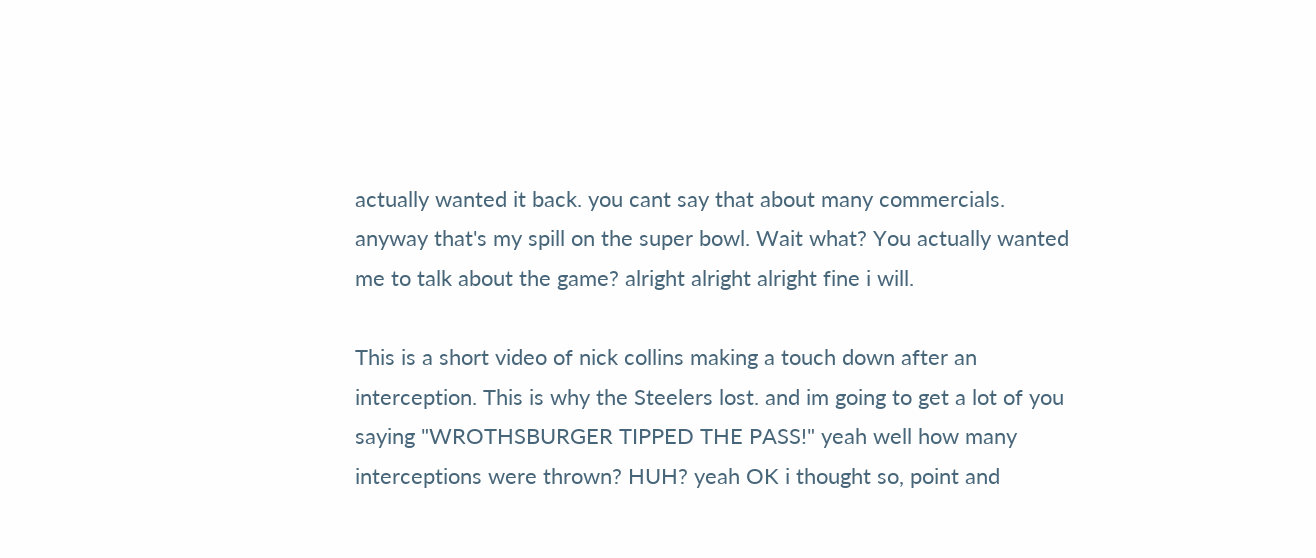actually wanted it back. you cant say that about many commercials.
anyway that's my spill on the super bowl. Wait what? You actually wanted me to talk about the game? alright alright alright fine i will.

This is a short video of nick collins making a touch down after an interception. This is why the Steelers lost. and im going to get a lot of you saying "WROTHSBURGER TIPPED THE PASS!" yeah well how many interceptions were thrown? HUH? yeah OK i thought so, point and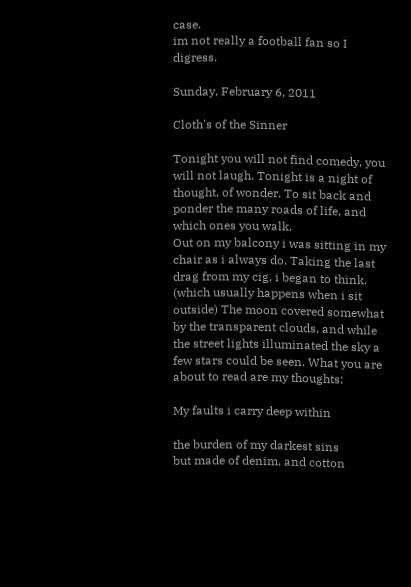case.
im not really a football fan so I digress.

Sunday, February 6, 2011

Cloth's of the Sinner

Tonight you will not find comedy, you will not laugh. Tonight is a night of thought, of wonder. To sit back and ponder the many roads of life, and which ones you walk.
Out on my balcony i was sitting in my chair as i always do. Taking the last drag from my cig, i began to think. (which usually happens when i sit outside) The moon covered somewhat by the transparent clouds, and while the street lights illuminated the sky a few stars could be seen. What you are about to read are my thoughts:

My faults i carry deep within

the burden of my darkest sins
but made of denim, and cotton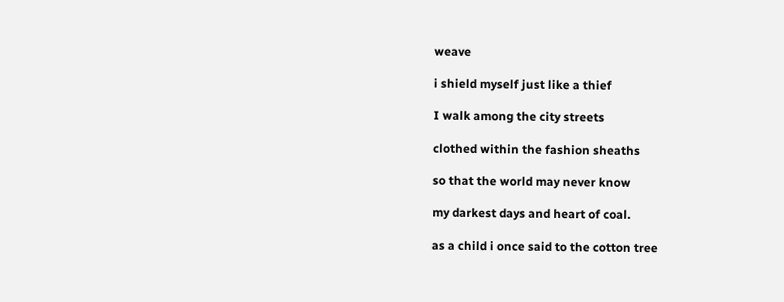weave

i shield myself just like a thief

I walk among the city streets

clothed within the fashion sheaths

so that the world may never know

my darkest days and heart of coal.

as a child i once said to the cotton tree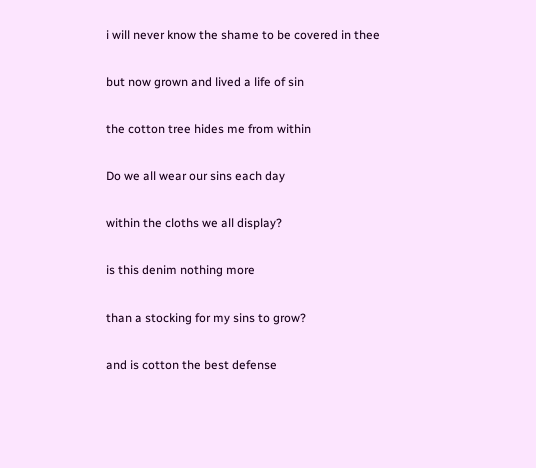i will never know the shame to be covered in thee

but now grown and lived a life of sin

the cotton tree hides me from within

Do we all wear our sins each day

within the cloths we all display?

is this denim nothing more

than a stocking for my sins to grow?

and is cotton the best defense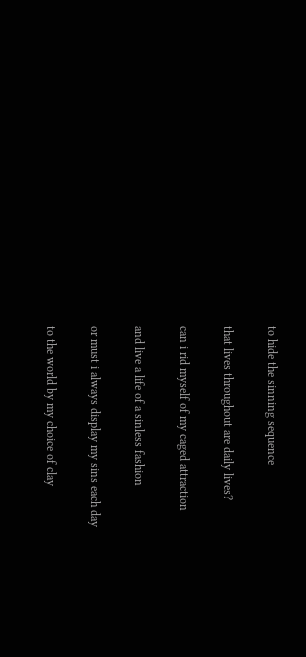to hide the sinning sequence

that lives throughout are daily lives?

can i rid myself of my caged attraction

and live a life of a sinless fashion

or must i always display my sins each day

to the world by my choice of clay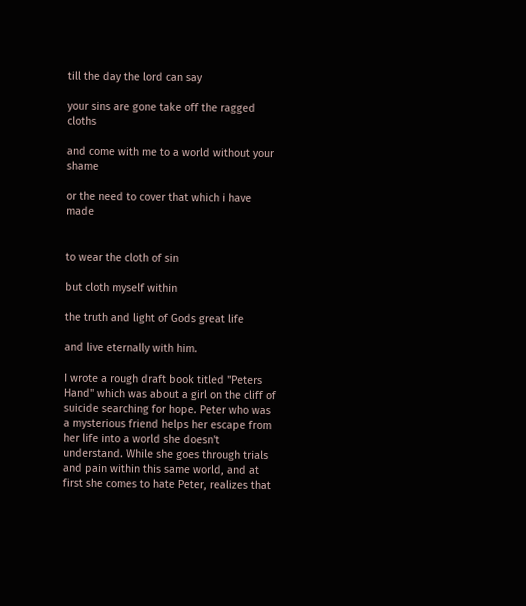till the day the lord can say

your sins are gone take off the ragged cloths

and come with me to a world without your shame

or the need to cover that which i have made


to wear the cloth of sin

but cloth myself within

the truth and light of Gods great life

and live eternally with him.

I wrote a rough draft book titled "Peters Hand" which was about a girl on the cliff of suicide searching for hope. Peter who was a mysterious friend helps her escape from her life into a world she doesn't understand. While she goes through trials and pain within this same world, and at first she comes to hate Peter, realizes that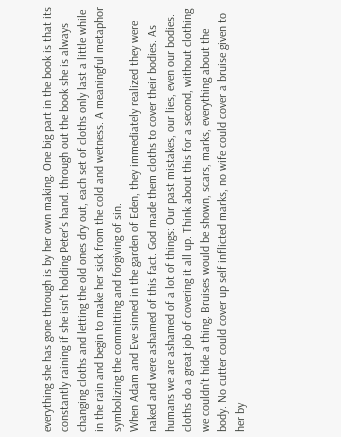everything she has gone through is by her own making. One big part in the book is that its constantly raining if she isn't holding Peter's hand. through out the book she is always changing cloths and letting the old ones dry out, each set of cloths only last a little while in the rain and begin to make her sick from the cold and wetness. A meaningful metaphor symbolizing the committing and forgiving of sin.
When Adam and Eve sinned in the garden of Eden, they immediately realized they were naked and were ashamed of this fact. God made them cloths to cover their bodies. As humans we are ashamed of a lot of things: Our past mistakes, our lies, even our bodies. cloths do a great job of covering it all up. Think about this for a second, without clothing we couldn't hide a thing. Bruises would be shown, scars, marks, everything about the body. No cutter could cover up self inflicted marks, no wife could cover a bruise given to her by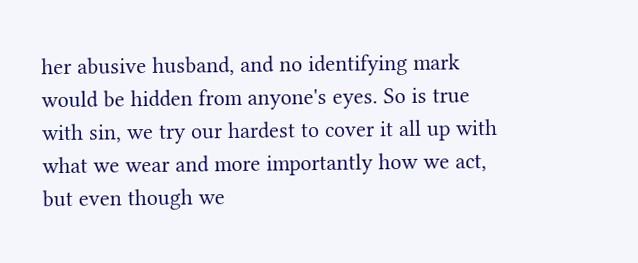her abusive husband, and no identifying mark would be hidden from anyone's eyes. So is true with sin, we try our hardest to cover it all up with what we wear and more importantly how we act, but even though we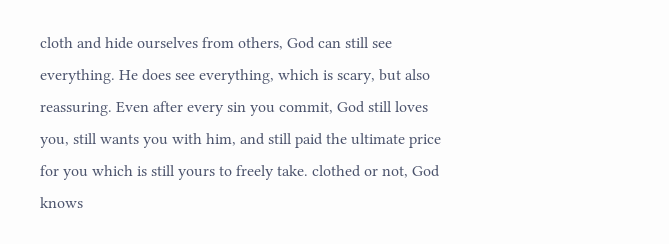cloth and hide ourselves from others, God can still see everything. He does see everything, which is scary, but also reassuring. Even after every sin you commit, God still loves you, still wants you with him, and still paid the ultimate price for you which is still yours to freely take. clothed or not, God knows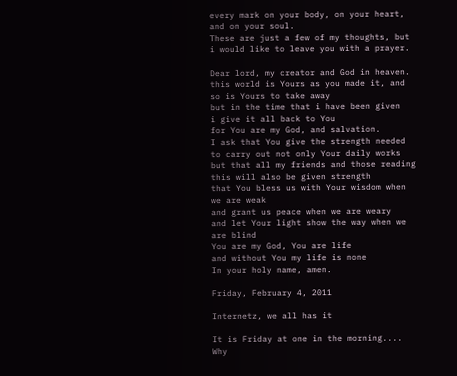every mark on your body, on your heart, and on your soul.
These are just a few of my thoughts, but i would like to leave you with a prayer.

Dear lord, my creator and God in heaven.
this world is Yours as you made it, and so is Yours to take away
but in the time that i have been given
i give it all back to You
for You are my God, and salvation.
I ask that You give the strength needed to carry out not only Your daily works
but that all my friends and those reading this will also be given strength
that You bless us with Your wisdom when we are weak
and grant us peace when we are weary
and let Your light show the way when we are blind
You are my God, You are life
and without You my life is none
In your holy name, amen.

Friday, February 4, 2011

Internetz, we all has it

It is Friday at one in the morning....
Why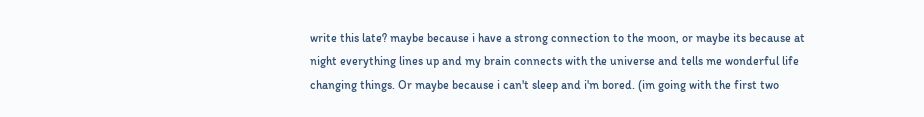write this late? maybe because i have a strong connection to the moon, or maybe its because at night everything lines up and my brain connects with the universe and tells me wonderful life changing things. Or maybe because i can't sleep and i'm bored. (im going with the first two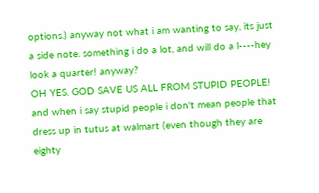options.) anyway not what i am wanting to say, its just a side note. something i do a lot, and will do a l----hey look a quarter! anyway?
OH YES. GOD SAVE US ALL FROM STUPID PEOPLE! and when i say stupid people i don't mean people that dress up in tutus at walmart (even though they are eighty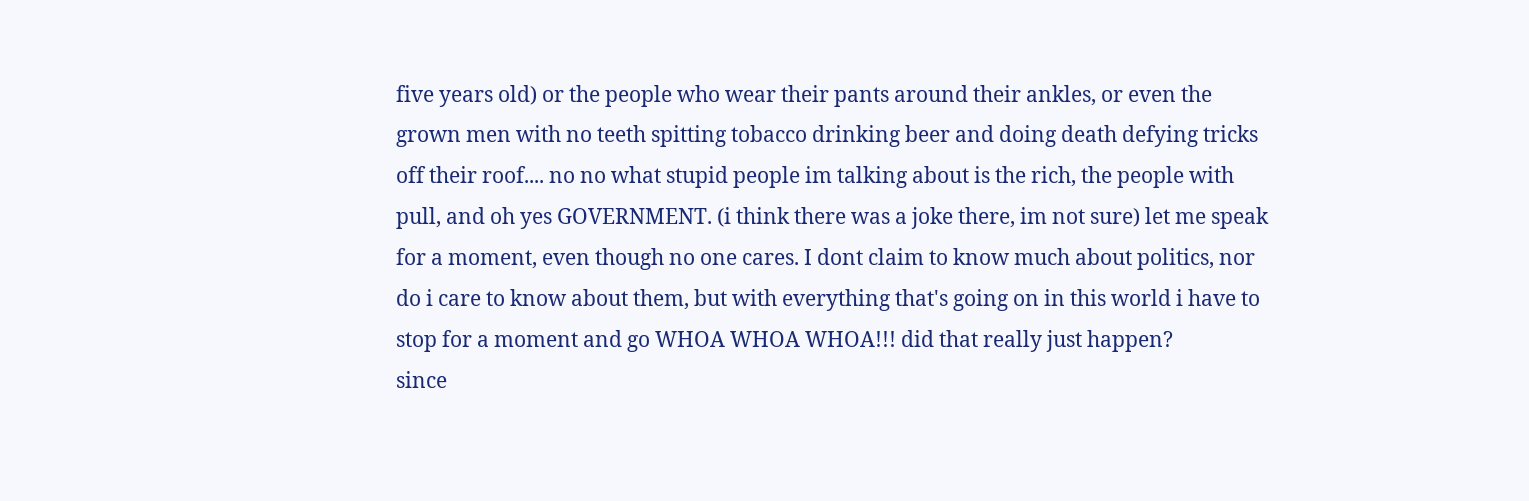five years old) or the people who wear their pants around their ankles, or even the grown men with no teeth spitting tobacco drinking beer and doing death defying tricks off their roof.... no no what stupid people im talking about is the rich, the people with pull, and oh yes GOVERNMENT. (i think there was a joke there, im not sure) let me speak for a moment, even though no one cares. I dont claim to know much about politics, nor do i care to know about them, but with everything that's going on in this world i have to stop for a moment and go WHOA WHOA WHOA!!! did that really just happen?
since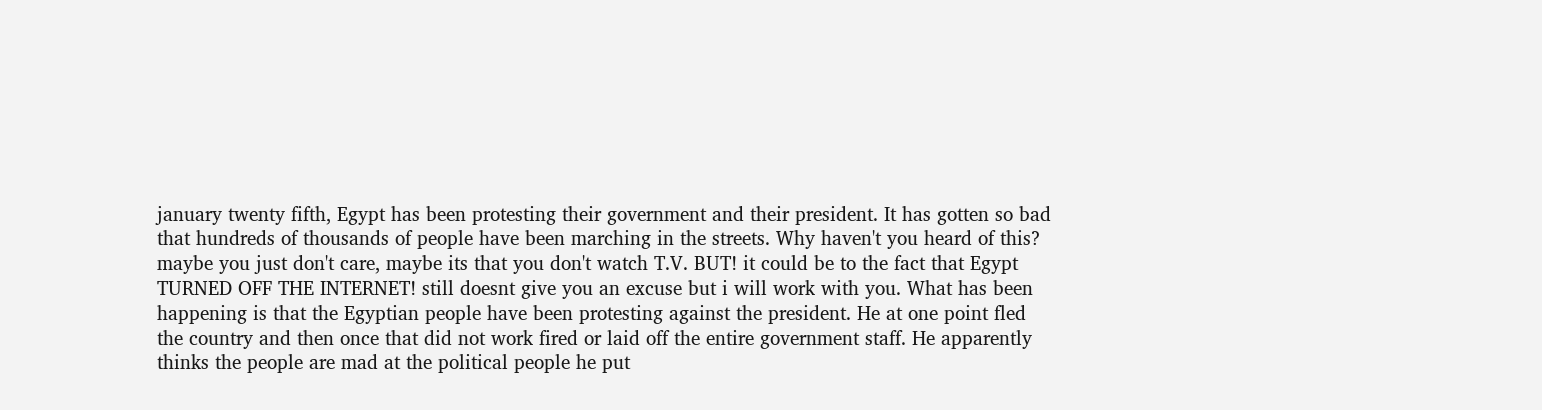january twenty fifth, Egypt has been protesting their government and their president. It has gotten so bad that hundreds of thousands of people have been marching in the streets. Why haven't you heard of this? maybe you just don't care, maybe its that you don't watch T.V. BUT! it could be to the fact that Egypt TURNED OFF THE INTERNET! still doesnt give you an excuse but i will work with you. What has been happening is that the Egyptian people have been protesting against the president. He at one point fled the country and then once that did not work fired or laid off the entire government staff. He apparently thinks the people are mad at the political people he put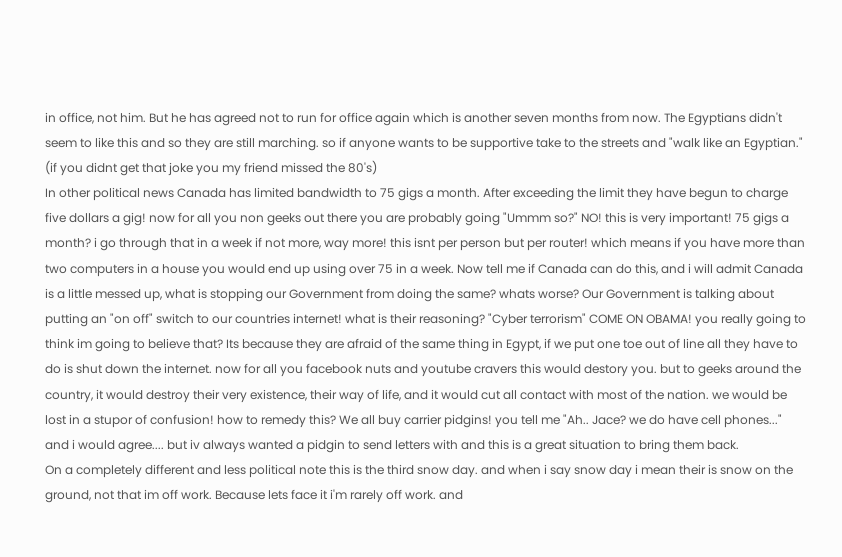in office, not him. But he has agreed not to run for office again which is another seven months from now. The Egyptians didn't seem to like this and so they are still marching. so if anyone wants to be supportive take to the streets and "walk like an Egyptian." (if you didnt get that joke you my friend missed the 80's)
In other political news Canada has limited bandwidth to 75 gigs a month. After exceeding the limit they have begun to charge five dollars a gig! now for all you non geeks out there you are probably going "Ummm so?" NO! this is very important! 75 gigs a month? i go through that in a week if not more, way more! this isnt per person but per router! which means if you have more than two computers in a house you would end up using over 75 in a week. Now tell me if Canada can do this, and i will admit Canada is a little messed up, what is stopping our Government from doing the same? whats worse? Our Government is talking about putting an "on off" switch to our countries internet! what is their reasoning? "Cyber terrorism" COME ON OBAMA! you really going to think im going to believe that? Its because they are afraid of the same thing in Egypt, if we put one toe out of line all they have to do is shut down the internet. now for all you facebook nuts and youtube cravers this would destory you. but to geeks around the country, it would destroy their very existence, their way of life, and it would cut all contact with most of the nation. we would be lost in a stupor of confusion! how to remedy this? We all buy carrier pidgins! you tell me "Ah.. Jace? we do have cell phones..." and i would agree.... but iv always wanted a pidgin to send letters with and this is a great situation to bring them back.
On a completely different and less political note this is the third snow day. and when i say snow day i mean their is snow on the ground, not that im off work. Because lets face it i'm rarely off work. and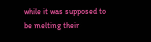while it was supposed to be melting their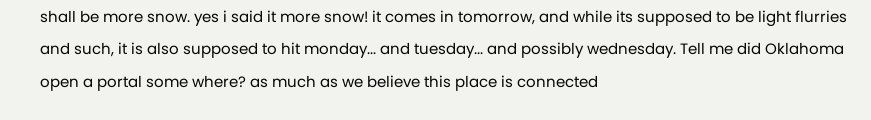shall be more snow. yes i said it more snow! it comes in tomorrow, and while its supposed to be light flurries and such, it is also supposed to hit monday... and tuesday... and possibly wednesday. Tell me did Oklahoma open a portal some where? as much as we believe this place is connected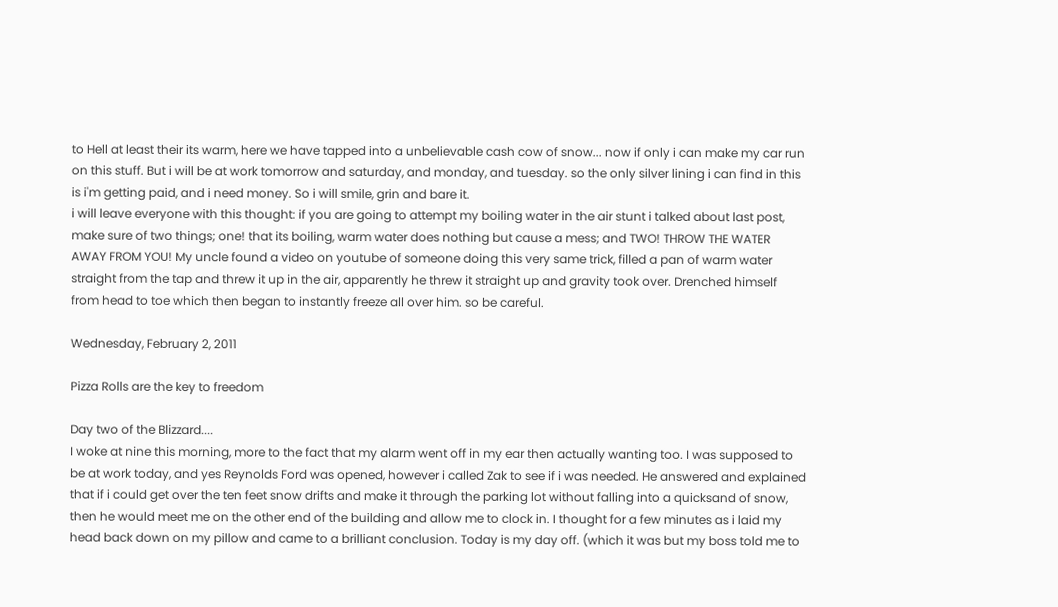to Hell at least their its warm, here we have tapped into a unbelievable cash cow of snow... now if only i can make my car run on this stuff. But i will be at work tomorrow and saturday, and monday, and tuesday. so the only silver lining i can find in this is i'm getting paid, and i need money. So i will smile, grin and bare it.
i will leave everyone with this thought: if you are going to attempt my boiling water in the air stunt i talked about last post, make sure of two things; one! that its boiling, warm water does nothing but cause a mess; and TWO! THROW THE WATER AWAY FROM YOU! My uncle found a video on youtube of someone doing this very same trick, filled a pan of warm water straight from the tap and threw it up in the air, apparently he threw it straight up and gravity took over. Drenched himself from head to toe which then began to instantly freeze all over him. so be careful.

Wednesday, February 2, 2011

Pizza Rolls are the key to freedom

Day two of the Blizzard....
I woke at nine this morning, more to the fact that my alarm went off in my ear then actually wanting too. I was supposed to be at work today, and yes Reynolds Ford was opened, however i called Zak to see if i was needed. He answered and explained that if i could get over the ten feet snow drifts and make it through the parking lot without falling into a quicksand of snow, then he would meet me on the other end of the building and allow me to clock in. I thought for a few minutes as i laid my head back down on my pillow and came to a brilliant conclusion. Today is my day off. (which it was but my boss told me to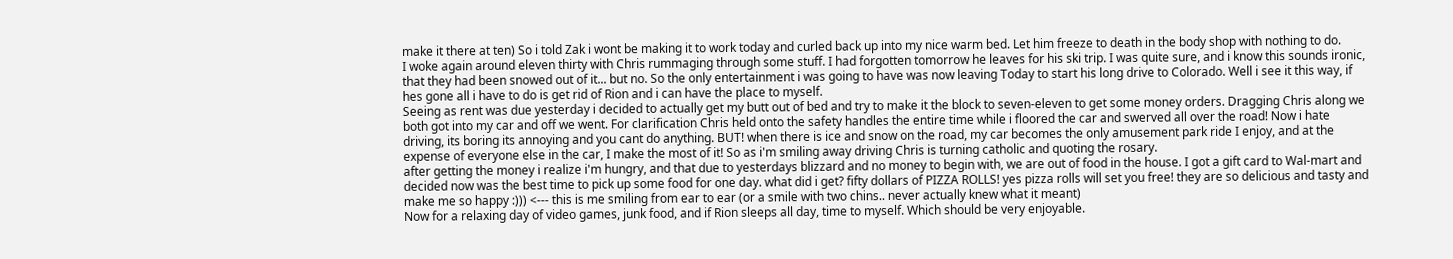make it there at ten) So i told Zak i wont be making it to work today and curled back up into my nice warm bed. Let him freeze to death in the body shop with nothing to do.
I woke again around eleven thirty with Chris rummaging through some stuff. I had forgotten tomorrow he leaves for his ski trip. I was quite sure, and i know this sounds ironic, that they had been snowed out of it... but no. So the only entertainment i was going to have was now leaving Today to start his long drive to Colorado. Well i see it this way, if hes gone all i have to do is get rid of Rion and i can have the place to myself.
Seeing as rent was due yesterday i decided to actually get my butt out of bed and try to make it the block to seven-eleven to get some money orders. Dragging Chris along we both got into my car and off we went. For clarification Chris held onto the safety handles the entire time while i floored the car and swerved all over the road! Now i hate driving, its boring its annoying and you cant do anything. BUT! when there is ice and snow on the road, my car becomes the only amusement park ride I enjoy, and at the expense of everyone else in the car, I make the most of it! So as i'm smiling away driving Chris is turning catholic and quoting the rosary.
after getting the money i realize i'm hungry, and that due to yesterdays blizzard and no money to begin with, we are out of food in the house. I got a gift card to Wal-mart and decided now was the best time to pick up some food for one day. what did i get? fifty dollars of PIZZA ROLLS! yes pizza rolls will set you free! they are so delicious and tasty and make me so happy :))) <--- this is me smiling from ear to ear (or a smile with two chins.. never actually knew what it meant)
Now for a relaxing day of video games, junk food, and if Rion sleeps all day, time to myself. Which should be very enjoyable.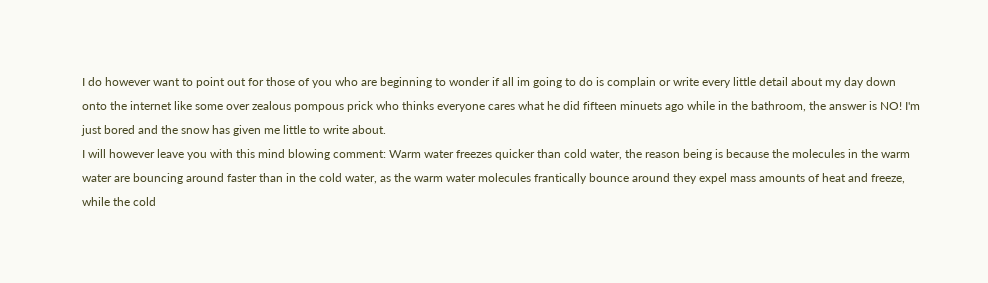I do however want to point out for those of you who are beginning to wonder if all im going to do is complain or write every little detail about my day down onto the internet like some over zealous pompous prick who thinks everyone cares what he did fifteen minuets ago while in the bathroom, the answer is NO! I'm just bored and the snow has given me little to write about.
I will however leave you with this mind blowing comment: Warm water freezes quicker than cold water, the reason being is because the molecules in the warm water are bouncing around faster than in the cold water, as the warm water molecules frantically bounce around they expel mass amounts of heat and freeze, while the cold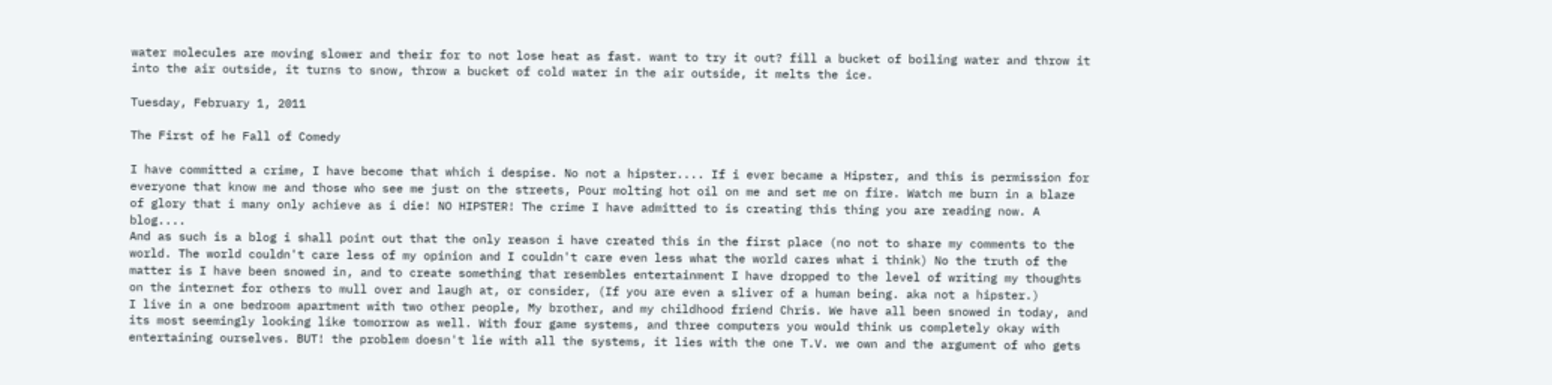water molecules are moving slower and their for to not lose heat as fast. want to try it out? fill a bucket of boiling water and throw it into the air outside, it turns to snow, throw a bucket of cold water in the air outside, it melts the ice.

Tuesday, February 1, 2011

The First of he Fall of Comedy

I have committed a crime, I have become that which i despise. No not a hipster.... If i ever became a Hipster, and this is permission for everyone that know me and those who see me just on the streets, Pour molting hot oil on me and set me on fire. Watch me burn in a blaze of glory that i many only achieve as i die! NO HIPSTER! The crime I have admitted to is creating this thing you are reading now. A blog....
And as such is a blog i shall point out that the only reason i have created this in the first place (no not to share my comments to the world. The world couldn't care less of my opinion and I couldn't care even less what the world cares what i think) No the truth of the matter is I have been snowed in, and to create something that resembles entertainment I have dropped to the level of writing my thoughts on the internet for others to mull over and laugh at, or consider, (If you are even a sliver of a human being. aka not a hipster.)
I live in a one bedroom apartment with two other people, My brother, and my childhood friend Chris. We have all been snowed in today, and its most seemingly looking like tomorrow as well. With four game systems, and three computers you would think us completely okay with entertaining ourselves. BUT! the problem doesn't lie with all the systems, it lies with the one T.V. we own and the argument of who gets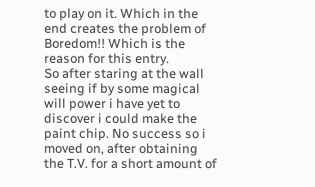to play on it. Which in the end creates the problem of Boredom!! Which is the reason for this entry.
So after staring at the wall seeing if by some magical will power i have yet to discover i could make the paint chip. No success so i moved on, after obtaining the T.V. for a short amount of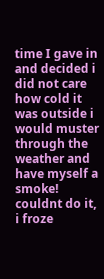time I gave in and decided i did not care how cold it was outside i would muster through the weather and have myself a smoke! couldnt do it, i froze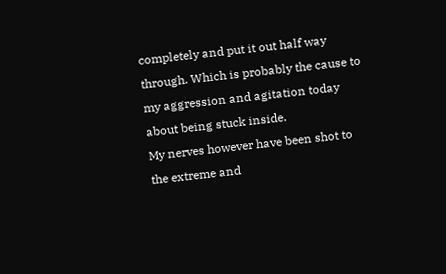completely and put it out half way through. Which is probably the cause to my aggression and agitation today about being stuck inside.
My nerves however have been shot to the extreme and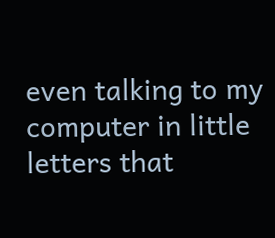even talking to my computer in little letters that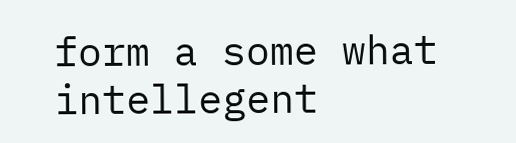form a some what intellegent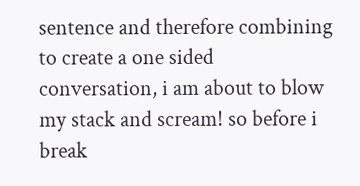sentence and therefore combining to create a one sided conversation, i am about to blow my stack and scream! so before i break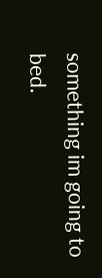something im going to bed.